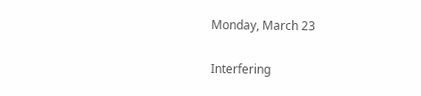Monday, March 23

Interfering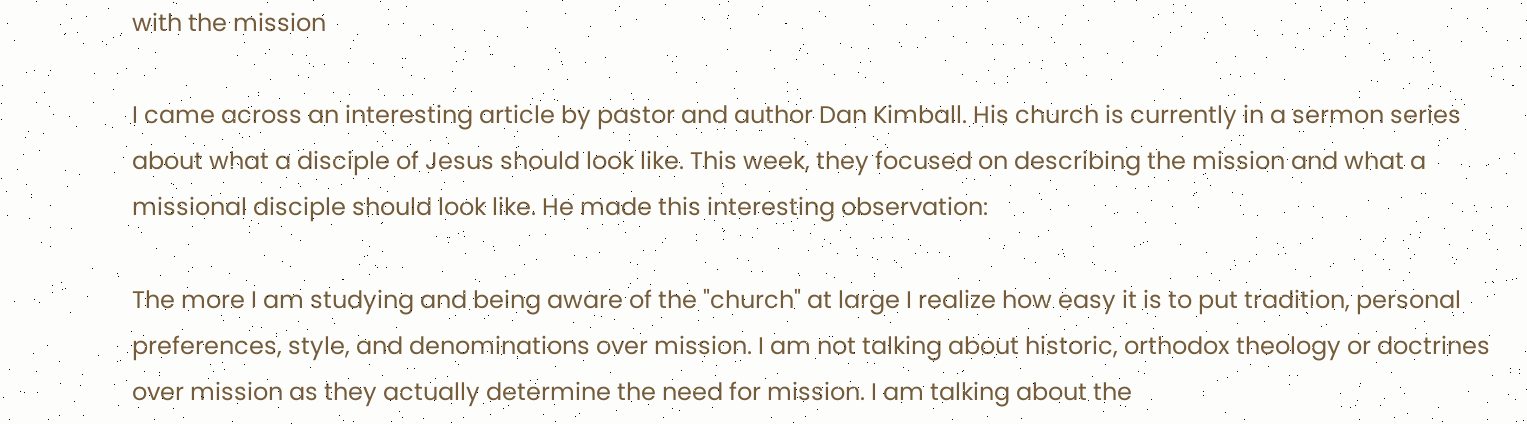with the mission

I came across an interesting article by pastor and author Dan Kimball. His church is currently in a sermon series about what a disciple of Jesus should look like. This week, they focused on describing the mission and what a missional disciple should look like. He made this interesting observation:

The more I am studying and being aware of the "church" at large I realize how easy it is to put tradition, personal preferences, style, and denominations over mission. I am not talking about historic, orthodox theology or doctrines over mission as they actually determine the need for mission. I am talking about the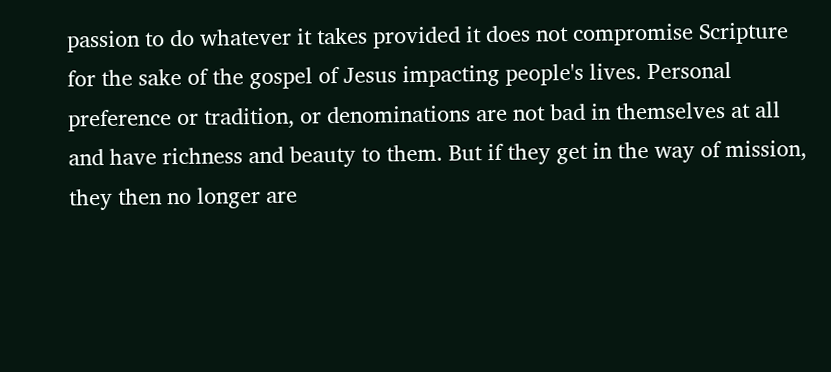passion to do whatever it takes provided it does not compromise Scripture for the sake of the gospel of Jesus impacting people's lives. Personal preference or tradition, or denominations are not bad in themselves at all and have richness and beauty to them. But if they get in the way of mission, they then no longer are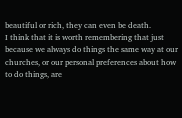beautiful or rich, they can even be death.
I think that it is worth remembering that just because we always do things the same way at our churches, or our personal preferences about how to do things, are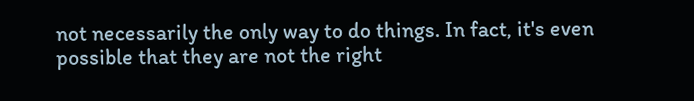not necessarily the only way to do things. In fact, it's even possible that they are not the right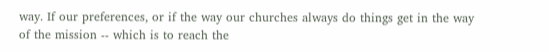way. If our preferences, or if the way our churches always do things get in the way of the mission -- which is to reach the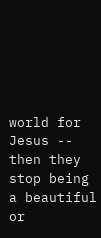world for Jesus -- then they stop being a beautiful or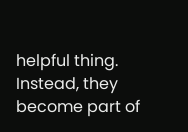helpful thing. Instead, they become part of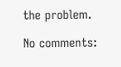the problem.

No comments: